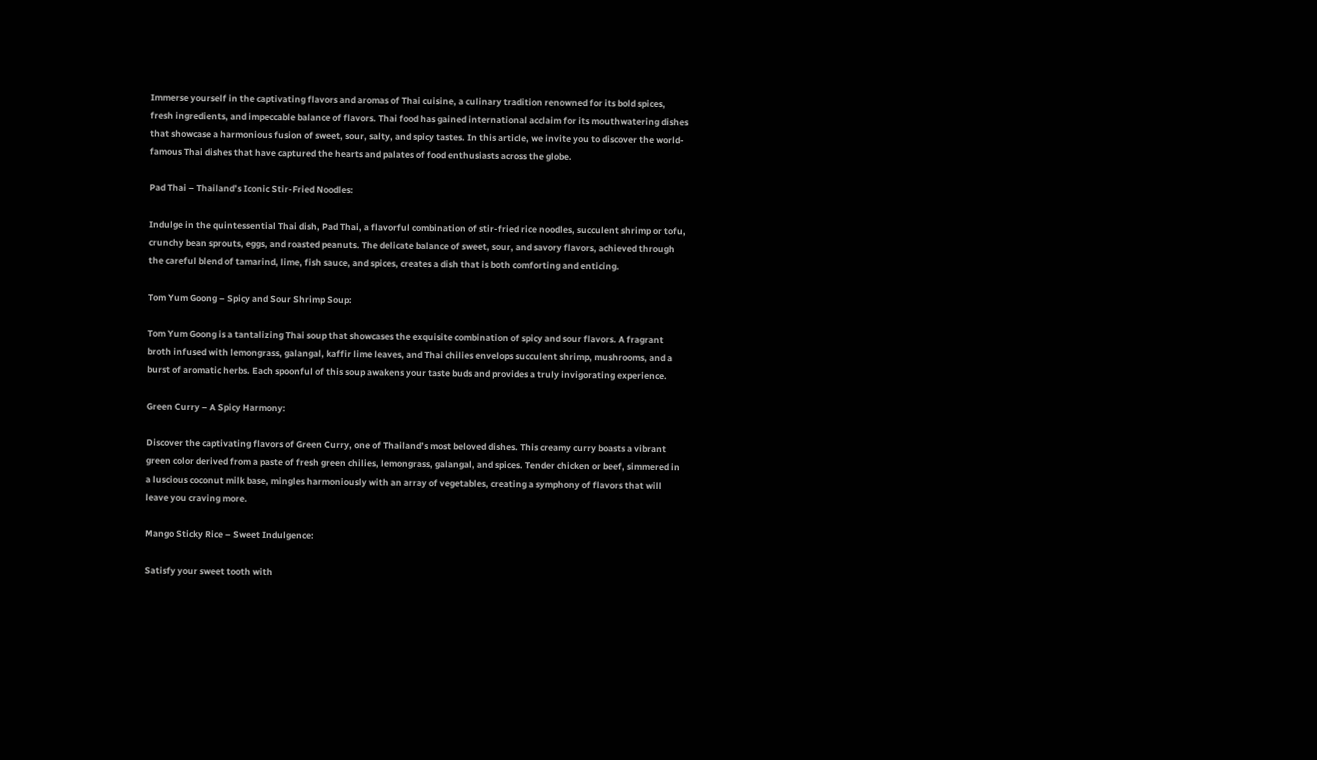Immerse yourself in the captivating flavors and aromas of Thai cuisine, a culinary tradition renowned for its bold spices, fresh ingredients, and impeccable balance of flavors. Thai food has gained international acclaim for its mouthwatering dishes that showcase a harmonious fusion of sweet, sour, salty, and spicy tastes. In this article, we invite you to discover the world-famous Thai dishes that have captured the hearts and palates of food enthusiasts across the globe.

Pad Thai – Thailand’s Iconic Stir-Fried Noodles:

Indulge in the quintessential Thai dish, Pad Thai, a flavorful combination of stir-fried rice noodles, succulent shrimp or tofu, crunchy bean sprouts, eggs, and roasted peanuts. The delicate balance of sweet, sour, and savory flavors, achieved through the careful blend of tamarind, lime, fish sauce, and spices, creates a dish that is both comforting and enticing.

Tom Yum Goong – Spicy and Sour Shrimp Soup:

Tom Yum Goong is a tantalizing Thai soup that showcases the exquisite combination of spicy and sour flavors. A fragrant broth infused with lemongrass, galangal, kaffir lime leaves, and Thai chilies envelops succulent shrimp, mushrooms, and a burst of aromatic herbs. Each spoonful of this soup awakens your taste buds and provides a truly invigorating experience.

Green Curry – A Spicy Harmony:

Discover the captivating flavors of Green Curry, one of Thailand’s most beloved dishes. This creamy curry boasts a vibrant green color derived from a paste of fresh green chilies, lemongrass, galangal, and spices. Tender chicken or beef, simmered in a luscious coconut milk base, mingles harmoniously with an array of vegetables, creating a symphony of flavors that will leave you craving more.

Mango Sticky Rice – Sweet Indulgence:

Satisfy your sweet tooth with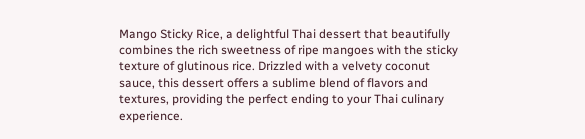Mango Sticky Rice, a delightful Thai dessert that beautifully combines the rich sweetness of ripe mangoes with the sticky texture of glutinous rice. Drizzled with a velvety coconut sauce, this dessert offers a sublime blend of flavors and textures, providing the perfect ending to your Thai culinary experience.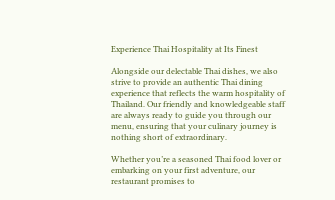Experience Thai Hospitality at Its Finest

Alongside our delectable Thai dishes, we also strive to provide an authentic Thai dining experience that reflects the warm hospitality of Thailand. Our friendly and knowledgeable staff are always ready to guide you through our menu, ensuring that your culinary journey is nothing short of extraordinary.

Whether you’re a seasoned Thai food lover or embarking on your first adventure, our restaurant promises to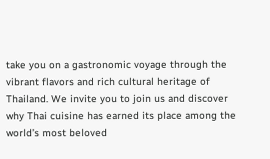take you on a gastronomic voyage through the vibrant flavors and rich cultural heritage of Thailand. We invite you to join us and discover why Thai cuisine has earned its place among the world’s most beloved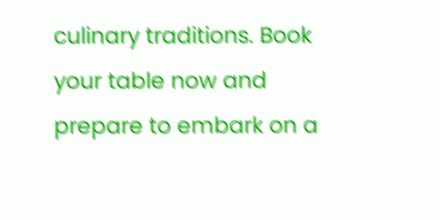culinary traditions. Book your table now and prepare to embark on a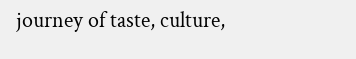journey of taste, culture,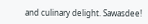and culinary delight. Sawasdee!